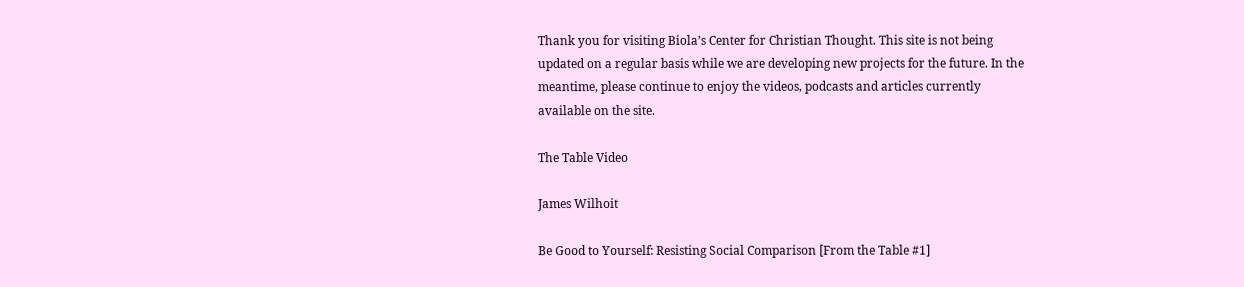Thank you for visiting Biola’s Center for Christian Thought. This site is not being updated on a regular basis while we are developing new projects for the future. In the meantime, please continue to enjoy the videos, podcasts and articles currently available on the site.

The Table Video

James Wilhoit

Be Good to Yourself: Resisting Social Comparison [From the Table #1]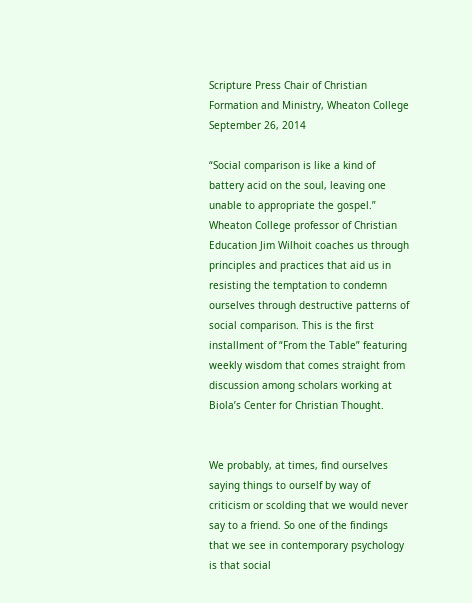Scripture Press Chair of Christian Formation and Ministry, Wheaton College
September 26, 2014

“Social comparison is like a kind of battery acid on the soul, leaving one unable to appropriate the gospel.” Wheaton College professor of Christian Education Jim Wilhoit coaches us through principles and practices that aid us in resisting the temptation to condemn ourselves through destructive patterns of social comparison. This is the first installment of “From the Table” featuring weekly wisdom that comes straight from discussion among scholars working at Biola’s Center for Christian Thought.


We probably, at times, find ourselves saying things to ourself by way of criticism or scolding that we would never say to a friend. So one of the findings that we see in contemporary psychology is that social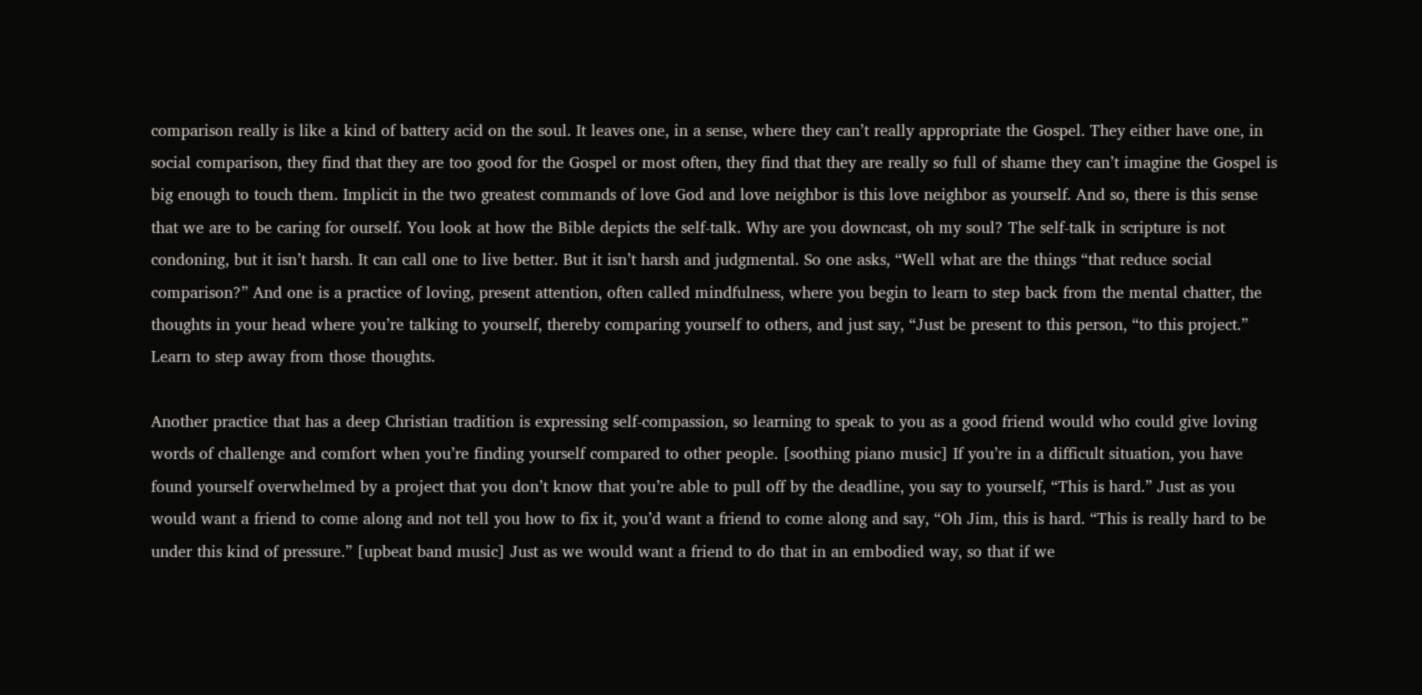comparison really is like a kind of battery acid on the soul. It leaves one, in a sense, where they can’t really appropriate the Gospel. They either have one, in social comparison, they find that they are too good for the Gospel or most often, they find that they are really so full of shame they can’t imagine the Gospel is big enough to touch them. Implicit in the two greatest commands of love God and love neighbor is this love neighbor as yourself. And so, there is this sense that we are to be caring for ourself. You look at how the Bible depicts the self-talk. Why are you downcast, oh my soul? The self-talk in scripture is not condoning, but it isn’t harsh. It can call one to live better. But it isn’t harsh and judgmental. So one asks, “Well what are the things “that reduce social comparison?” And one is a practice of loving, present attention, often called mindfulness, where you begin to learn to step back from the mental chatter, the thoughts in your head where you’re talking to yourself, thereby comparing yourself to others, and just say, “Just be present to this person, “to this project.” Learn to step away from those thoughts.

Another practice that has a deep Christian tradition is expressing self-compassion, so learning to speak to you as a good friend would who could give loving words of challenge and comfort when you’re finding yourself compared to other people. [soothing piano music] If you’re in a difficult situation, you have found yourself overwhelmed by a project that you don’t know that you’re able to pull off by the deadline, you say to yourself, “This is hard.” Just as you would want a friend to come along and not tell you how to fix it, you’d want a friend to come along and say, “Oh Jim, this is hard. “This is really hard to be under this kind of pressure.” [upbeat band music] Just as we would want a friend to do that in an embodied way, so that if we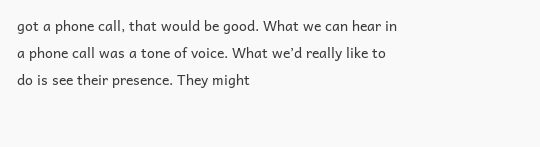got a phone call, that would be good. What we can hear in a phone call was a tone of voice. What we’d really like to do is see their presence. They might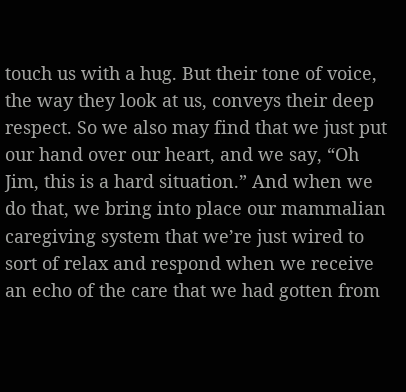touch us with a hug. But their tone of voice, the way they look at us, conveys their deep respect. So we also may find that we just put our hand over our heart, and we say, “Oh Jim, this is a hard situation.” And when we do that, we bring into place our mammalian caregiving system that we’re just wired to sort of relax and respond when we receive an echo of the care that we had gotten from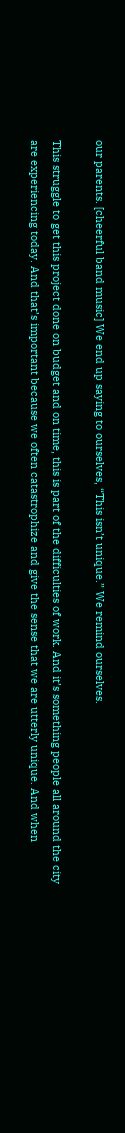our parents. [cheerful band music] We end up saying to ourselves, “This isn’t unique.” We remind ourselves.

This struggle to get this project done on budget and on time, this is part of the difficulties of work. And it’s something people all around the city are experiencing today. And that’s important because we often catastrophize and give the sense that we are utterly unique. And when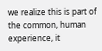we realize this is part of the common, human experience, it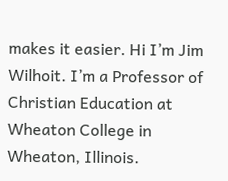makes it easier. Hi I’m Jim Wilhoit. I’m a Professor of Christian Education at Wheaton College in Wheaton, Illinois.